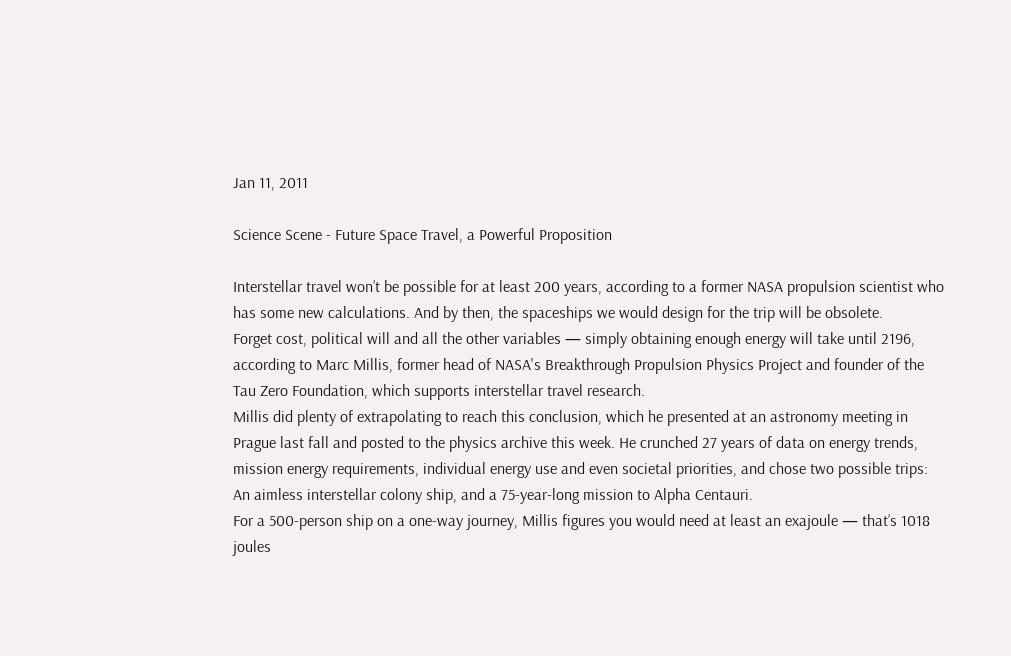Jan 11, 2011

Science Scene - Future Space Travel, a Powerful Proposition

Interstellar travel won’t be possible for at least 200 years, according to a former NASA propulsion scientist who has some new calculations. And by then, the spaceships we would design for the trip will be obsolete.
Forget cost, political will and all the other variables — simply obtaining enough energy will take until 2196, according to Marc Millis, former head of NASA's Breakthrough Propulsion Physics Project and founder of the Tau Zero Foundation, which supports interstellar travel research.
Millis did plenty of extrapolating to reach this conclusion, which he presented at an astronomy meeting in Prague last fall and posted to the physics archive this week. He crunched 27 years of data on energy trends, mission energy requirements, individual energy use and even societal priorities, and chose two possible trips: An aimless interstellar colony ship, and a 75-year-long mission to Alpha Centauri.
For a 500-person ship on a one-way journey, Millis figures you would need at least an exajoule — that’s 1018 joules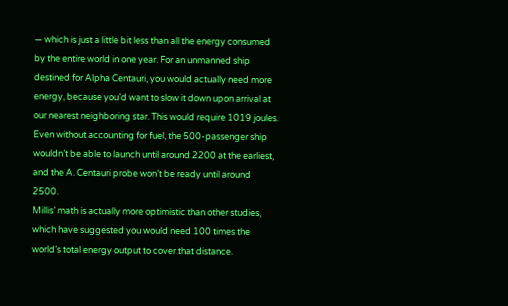— which is just a little bit less than all the energy consumed by the entire world in one year. For an unmanned ship destined for Alpha Centauri, you would actually need more energy, because you’d want to slow it down upon arrival at our nearest neighboring star. This would require 1019 joules. Even without accounting for fuel, the 500-passenger ship wouldn’t be able to launch until around 2200 at the earliest, and the A. Centauri probe won’t be ready until around 2500.
Millis’ math is actually more optimistic than other studies, which have suggested you would need 100 times the world’s total energy output to cover that distance.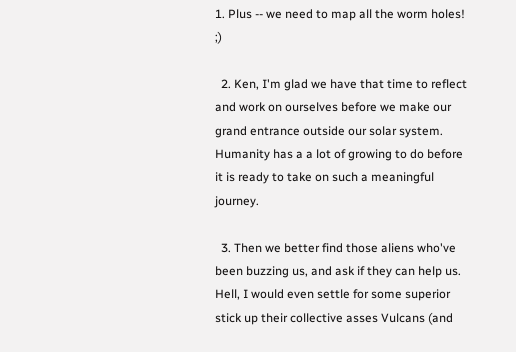1. Plus -- we need to map all the worm holes! ;)

  2. Ken, I'm glad we have that time to reflect and work on ourselves before we make our grand entrance outside our solar system. Humanity has a a lot of growing to do before it is ready to take on such a meaningful journey.

  3. Then we better find those aliens who've been buzzing us, and ask if they can help us. Hell, I would even settle for some superior stick up their collective asses Vulcans (and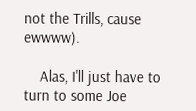not the Trills, cause ewwww).

    Alas, I'll just have to turn to some Joe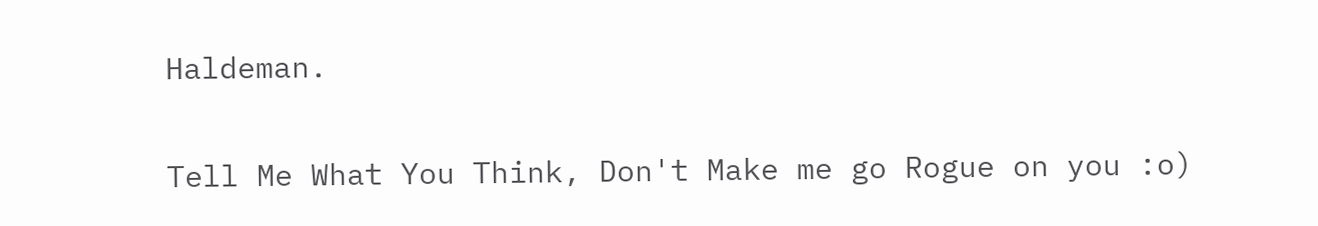Haldeman.


Tell Me What You Think, Don't Make me go Rogue on you :o)